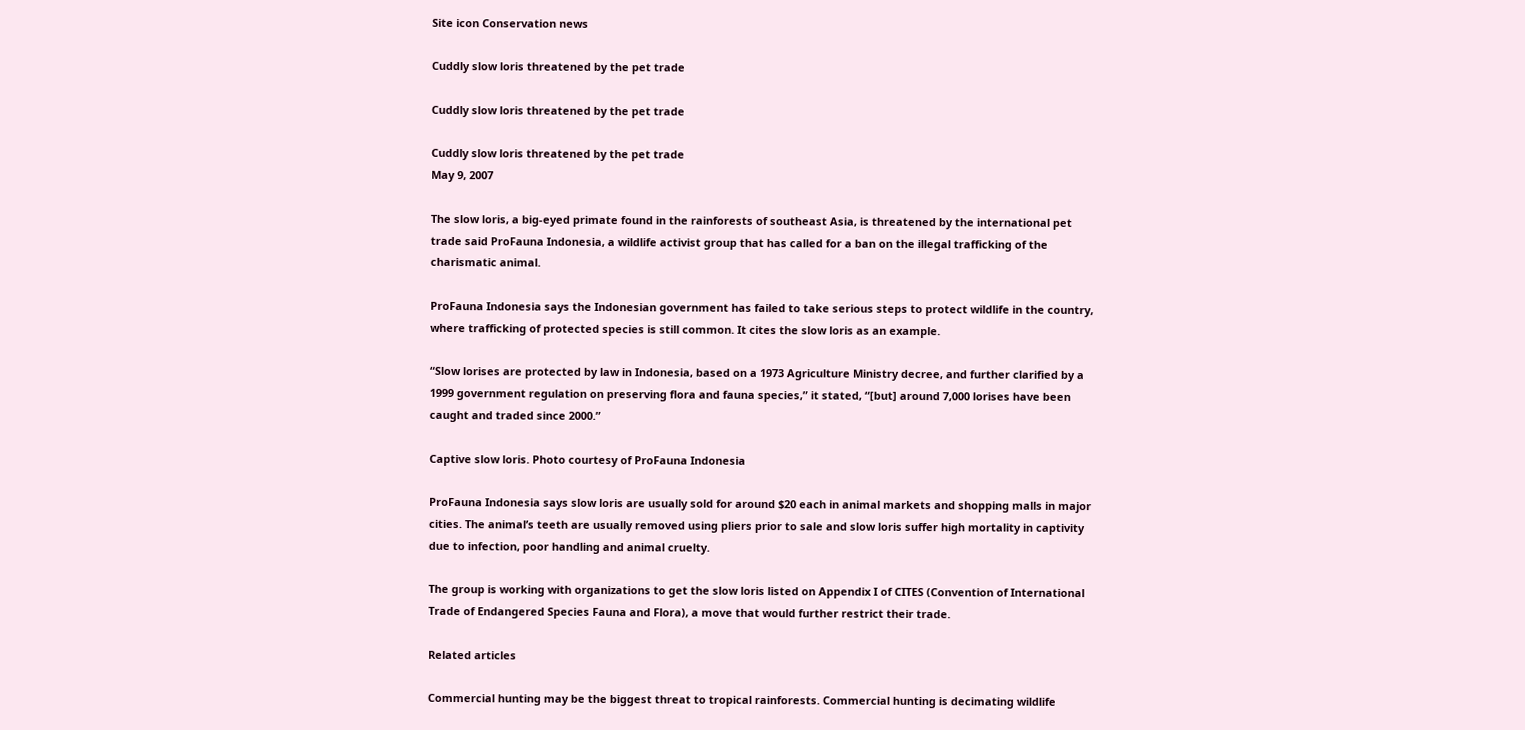Site icon Conservation news

Cuddly slow loris threatened by the pet trade

Cuddly slow loris threatened by the pet trade

Cuddly slow loris threatened by the pet trade
May 9, 2007

The slow loris, a big-eyed primate found in the rainforests of southeast Asia, is threatened by the international pet trade said ProFauna Indonesia, a wildlife activist group that has called for a ban on the illegal trafficking of the charismatic animal.

ProFauna Indonesia says the Indonesian government has failed to take serious steps to protect wildlife in the country, where trafficking of protected species is still common. It cites the slow loris as an example.

“Slow lorises are protected by law in Indonesia, based on a 1973 Agriculture Ministry decree, and further clarified by a 1999 government regulation on preserving flora and fauna species,” it stated, “[but] around 7,000 lorises have been caught and traded since 2000.”

Captive slow loris. Photo courtesy of ProFauna Indonesia

ProFauna Indonesia says slow loris are usually sold for around $20 each in animal markets and shopping malls in major cities. The animal’s teeth are usually removed using pliers prior to sale and slow loris suffer high mortality in captivity due to infection, poor handling and animal cruelty.

The group is working with organizations to get the slow loris listed on Appendix I of CITES (Convention of International Trade of Endangered Species Fauna and Flora), a move that would further restrict their trade.

Related articles

Commercial hunting may be the biggest threat to tropical rainforests. Commercial hunting is decimating wildlife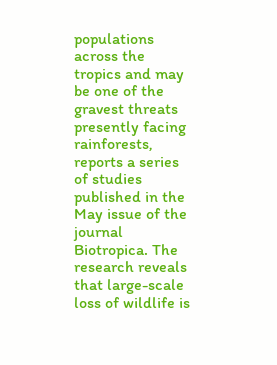populations across the tropics and may be one of the gravest threats presently facing rainforests, reports a series of studies published in the May issue of the journal Biotropica. The research reveals that large-scale loss of wildlife is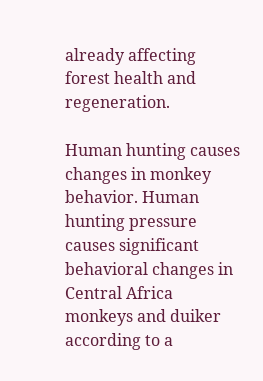already affecting forest health and regeneration.

Human hunting causes changes in monkey behavior. Human hunting pressure causes significant behavioral changes in Central Africa monkeys and duiker according to a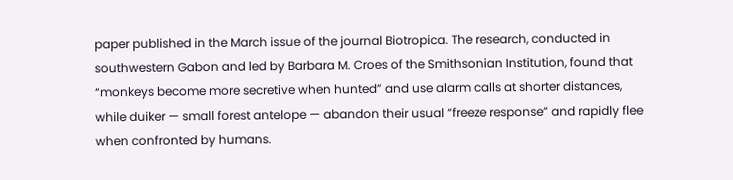paper published in the March issue of the journal Biotropica. The research, conducted in southwestern Gabon and led by Barbara M. Croes of the Smithsonian Institution, found that “monkeys become more secretive when hunted” and use alarm calls at shorter distances, while duiker — small forest antelope — abandon their usual “freeze response” and rapidly flee when confronted by humans.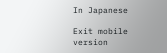In Japanese

Exit mobile version